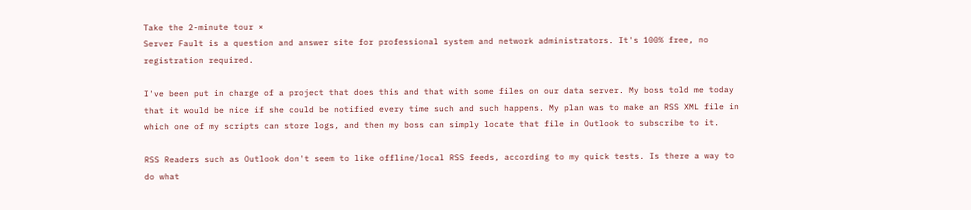Take the 2-minute tour ×
Server Fault is a question and answer site for professional system and network administrators. It's 100% free, no registration required.

I've been put in charge of a project that does this and that with some files on our data server. My boss told me today that it would be nice if she could be notified every time such and such happens. My plan was to make an RSS XML file in which one of my scripts can store logs, and then my boss can simply locate that file in Outlook to subscribe to it.

RSS Readers such as Outlook don't seem to like offline/local RSS feeds, according to my quick tests. Is there a way to do what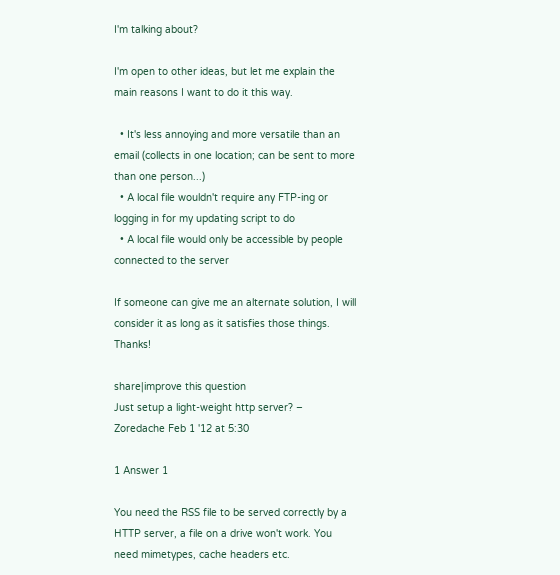I'm talking about?

I'm open to other ideas, but let me explain the main reasons I want to do it this way.

  • It's less annoying and more versatile than an email (collects in one location; can be sent to more than one person...)
  • A local file wouldn't require any FTP-ing or logging in for my updating script to do
  • A local file would only be accessible by people connected to the server

If someone can give me an alternate solution, I will consider it as long as it satisfies those things. Thanks!

share|improve this question
Just setup a light-weight http server? –  Zoredache Feb 1 '12 at 5:30

1 Answer 1

You need the RSS file to be served correctly by a HTTP server, a file on a drive won't work. You need mimetypes, cache headers etc.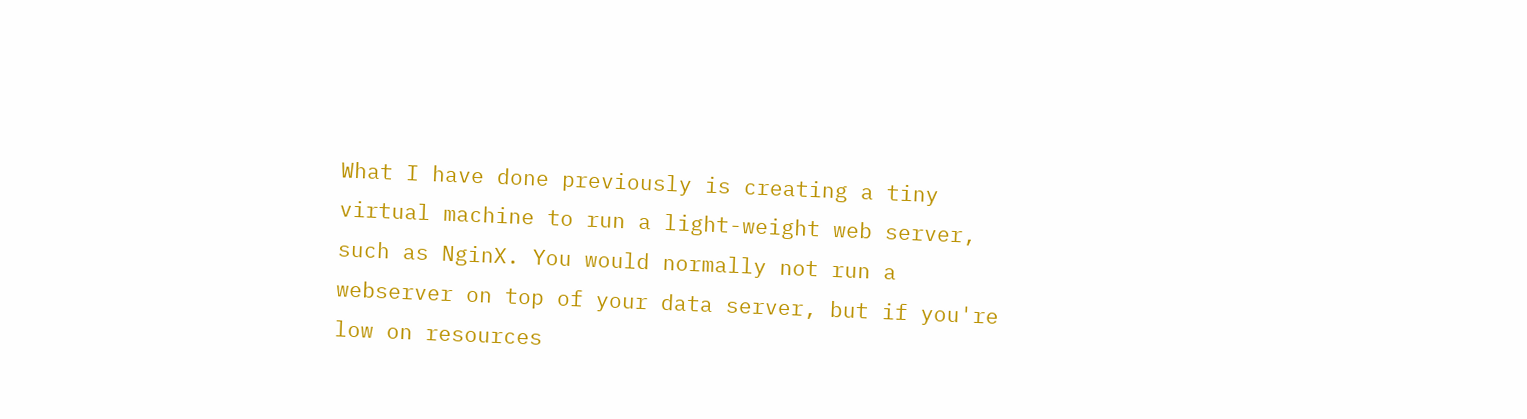What I have done previously is creating a tiny virtual machine to run a light-weight web server, such as NginX. You would normally not run a webserver on top of your data server, but if you're low on resources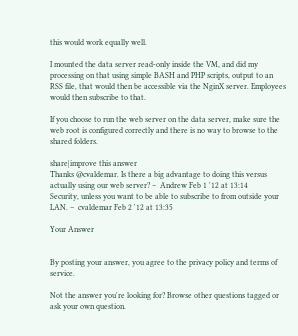this would work equally well.

I mounted the data server read-only inside the VM, and did my processing on that using simple BASH and PHP scripts, output to an RSS file, that would then be accessible via the NginX server. Employees would then subscribe to that.

If you choose to run the web server on the data server, make sure the web root is configured correctly and there is no way to browse to the shared folders.

share|improve this answer
Thanks @cvaldemar. Is there a big advantage to doing this versus actually using our web server? –  Andrew Feb 1 '12 at 13:14
Security, unless you want to be able to subscribe to from outside your LAN. –  cvaldemar Feb 2 '12 at 13:35

Your Answer


By posting your answer, you agree to the privacy policy and terms of service.

Not the answer you're looking for? Browse other questions tagged or ask your own question.